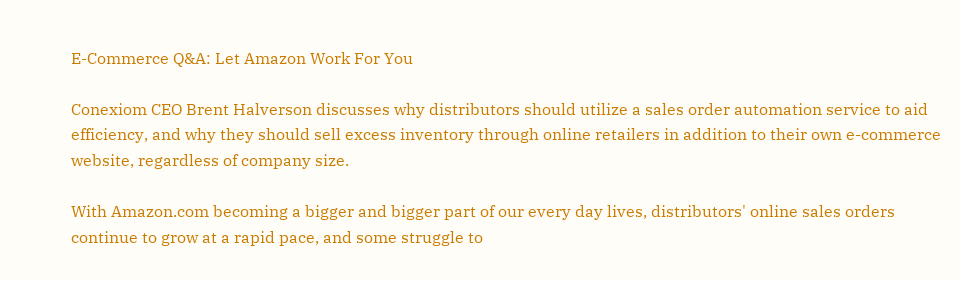E-Commerce Q&A: Let Amazon Work For You

Conexiom CEO Brent Halverson discusses why distributors should utilize a sales order automation service to aid efficiency, and why they should sell excess inventory through online retailers in addition to their own e-commerce website, regardless of company size.

With Amazon.com becoming a bigger and bigger part of our every day lives, distributors' online sales orders continue to grow at a rapid pace, and some struggle to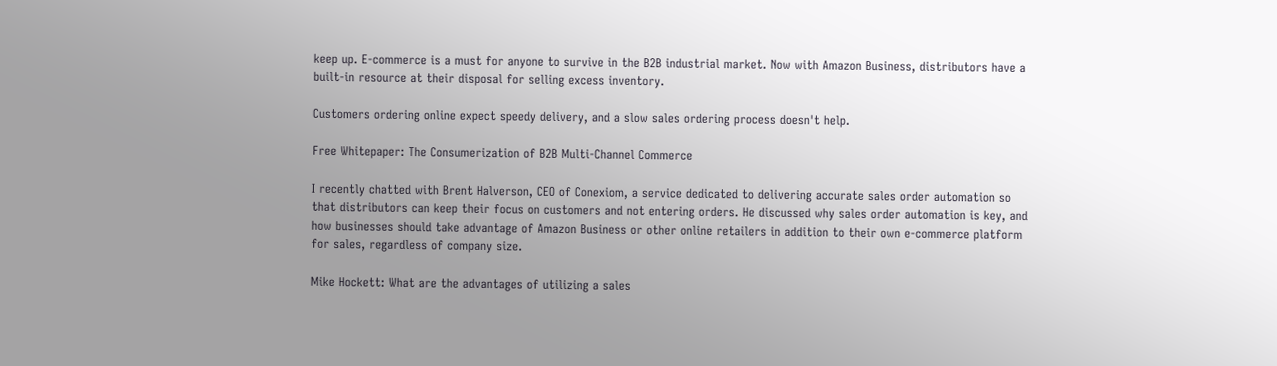keep up. E-commerce is a must for anyone to survive in the B2B industrial market. Now with Amazon Business, distributors have a built-in resource at their disposal for selling excess inventory.

Customers ordering online expect speedy delivery, and a slow sales ordering process doesn't help.

Free Whitepaper: The Consumerization of B2B Multi-Channel Commerce

I recently chatted with Brent Halverson, CEO of Conexiom, a service dedicated to delivering accurate sales order automation so that distributors can keep their focus on customers and not entering orders. He discussed why sales order automation is key, and how businesses should take advantage of Amazon Business or other online retailers in addition to their own e-commerce platform for sales, regardless of company size.

Mike Hockett: What are the advantages of utilizing a sales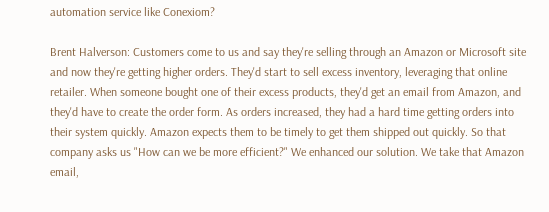automation service like Conexiom?

Brent Halverson: Customers come to us and say they're selling through an Amazon or Microsoft site and now they're getting higher orders. They'd start to sell excess inventory, leveraging that online retailer. When someone bought one of their excess products, they'd get an email from Amazon, and they'd have to create the order form. As orders increased, they had a hard time getting orders into their system quickly. Amazon expects them to be timely to get them shipped out quickly. So that company asks us "How can we be more efficient?" We enhanced our solution. We take that Amazon email,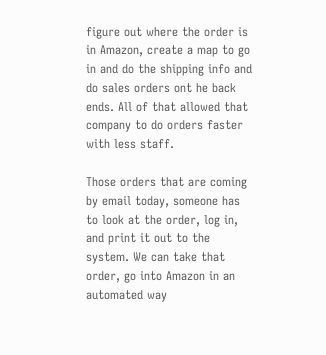figure out where the order is in Amazon, create a map to go in and do the shipping info and do sales orders ont he back ends. All of that allowed that company to do orders faster with less staff.

Those orders that are coming by email today, someone has to look at the order, log in,  and print it out to the system. We can take that order, go into Amazon in an automated way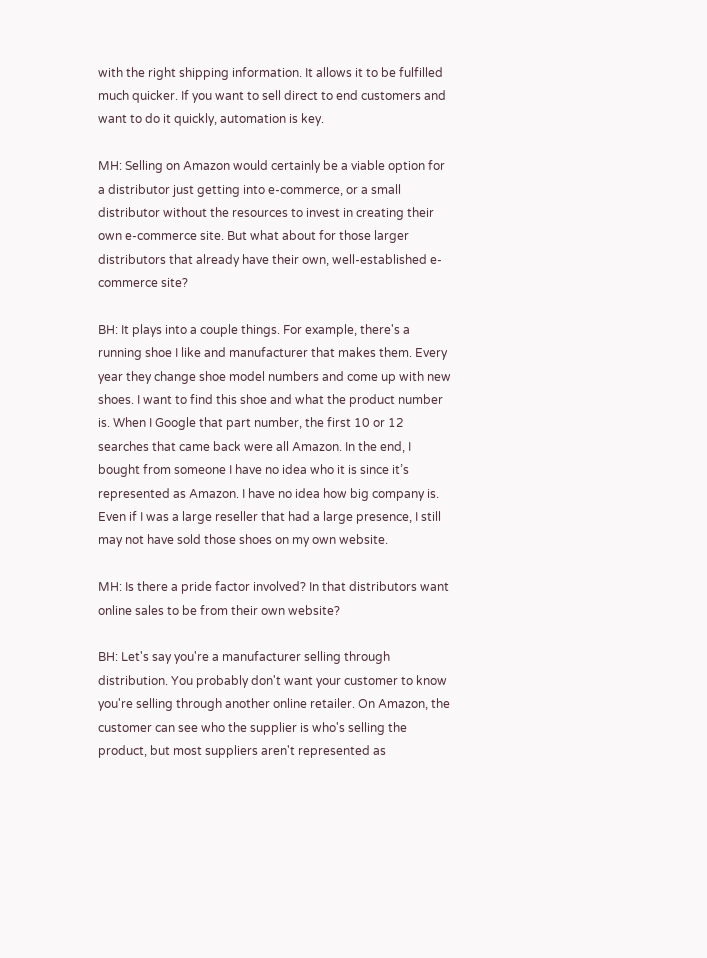with the right shipping information. It allows it to be fulfilled much quicker. If you want to sell direct to end customers and want to do it quickly, automation is key.

MH: Selling on Amazon would certainly be a viable option for a distributor just getting into e-commerce, or a small distributor without the resources to invest in creating their own e-commerce site. But what about for those larger distributors that already have their own, well-established e-commerce site?

BH: It plays into a couple things. For example, there's a running shoe I like and manufacturer that makes them. Every year they change shoe model numbers and come up with new shoes. I want to find this shoe and what the product number is. When I Google that part number, the first 10 or 12 searches that came back were all Amazon. In the end, I bought from someone I have no idea who it is since it’s represented as Amazon. I have no idea how big company is. Even if I was a large reseller that had a large presence, I still may not have sold those shoes on my own website.

MH: Is there a pride factor involved? In that distributors want online sales to be from their own website?

BH: Let's say you're a manufacturer selling through distribution. You probably don't want your customer to know you're selling through another online retailer. On Amazon, the customer can see who the supplier is who's selling the product, but most suppliers aren't represented as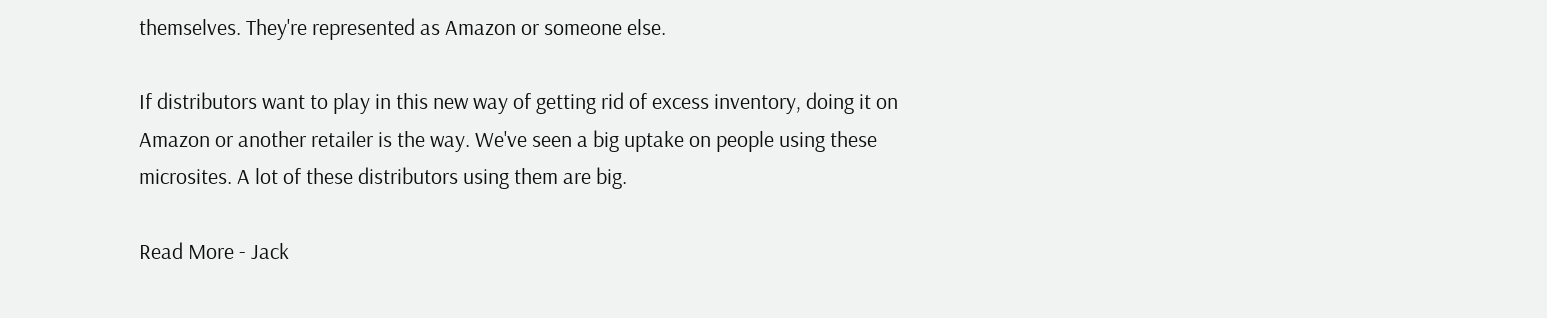themselves. They're represented as Amazon or someone else.

If distributors want to play in this new way of getting rid of excess inventory, doing it on Amazon or another retailer is the way. We've seen a big uptake on people using these microsites. A lot of these distributors using them are big.

Read More - Jack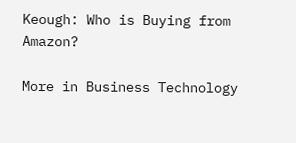Keough: Who is Buying from Amazon?

More in Business Technology